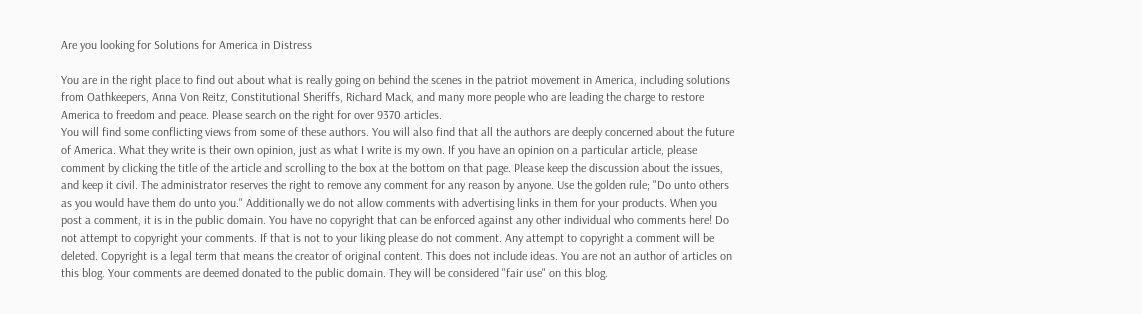Are you looking for Solutions for America in Distress

You are in the right place to find out about what is really going on behind the scenes in the patriot movement in America, including solutions from Oathkeepers, Anna Von Reitz, Constitutional Sheriffs, Richard Mack, and many more people who are leading the charge to restore America to freedom and peace. Please search on the right for over 9370 articles.
You will find some conflicting views from some of these authors. You will also find that all the authors are deeply concerned about the future of America. What they write is their own opinion, just as what I write is my own. If you have an opinion on a particular article, please comment by clicking the title of the article and scrolling to the box at the bottom on that page. Please keep the discussion about the issues, and keep it civil. The administrator reserves the right to remove any comment for any reason by anyone. Use the golden rule; "Do unto others as you would have them do unto you." Additionally we do not allow comments with advertising links in them for your products. When you post a comment, it is in the public domain. You have no copyright that can be enforced against any other individual who comments here! Do not attempt to copyright your comments. If that is not to your liking please do not comment. Any attempt to copyright a comment will be deleted. Copyright is a legal term that means the creator of original content. This does not include ideas. You are not an author of articles on this blog. Your comments are deemed donated to the public domain. They will be considered "fair use" on this blog.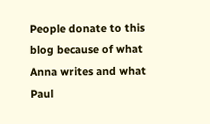People donate to this blog because of what Anna writes and what Paul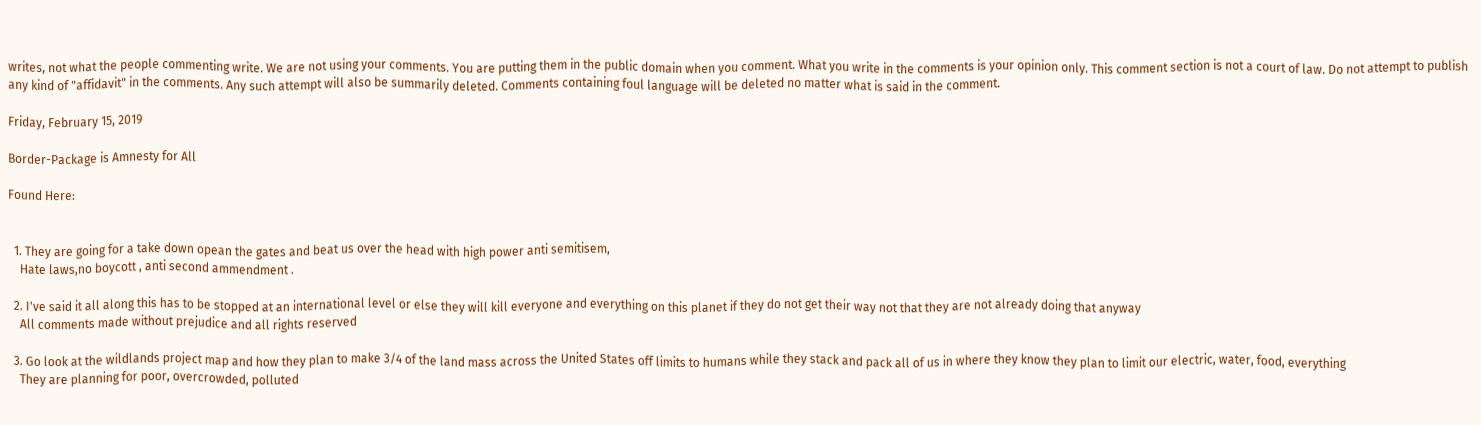writes, not what the people commenting write. We are not using your comments. You are putting them in the public domain when you comment. What you write in the comments is your opinion only. This comment section is not a court of law. Do not attempt to publish any kind of "affidavit" in the comments. Any such attempt will also be summarily deleted. Comments containing foul language will be deleted no matter what is said in the comment.

Friday, February 15, 2019

Border-Package is Amnesty for All

Found Here:


  1. They are going for a take down opean the gates and beat us over the head with high power anti semitisem,
    Hate laws,no boycott , anti second ammendment .

  2. I've said it all along this has to be stopped at an international level or else they will kill everyone and everything on this planet if they do not get their way not that they are not already doing that anyway
    All comments made without prejudice and all rights reserved

  3. Go look at the wildlands project map and how they plan to make 3/4 of the land mass across the United States off limits to humans while they stack and pack all of us in where they know they plan to limit our electric, water, food, everything
    They are planning for poor, overcrowded, polluted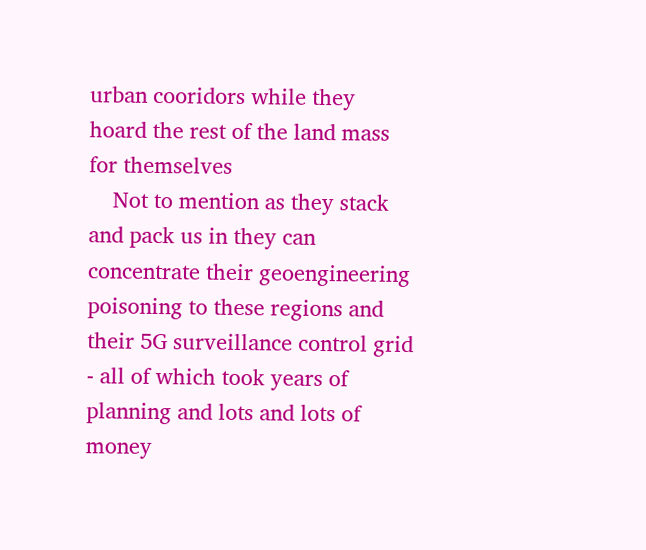urban cooridors while they hoard the rest of the land mass for themselves
    Not to mention as they stack and pack us in they can concentrate their geoengineering poisoning to these regions and their 5G surveillance control grid - all of which took years of planning and lots and lots of money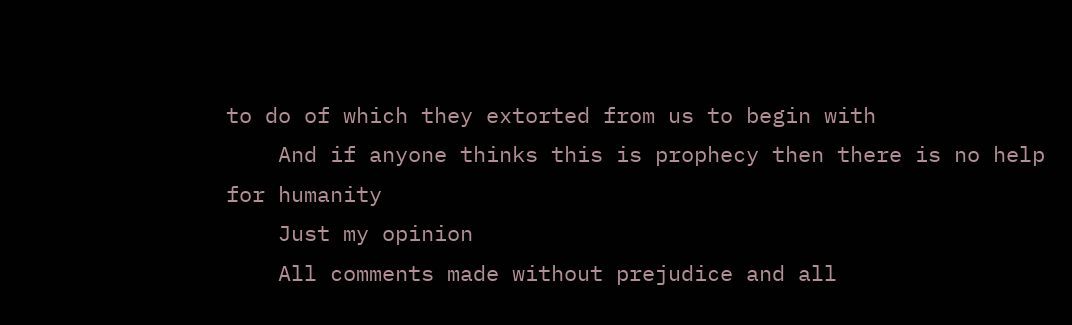to do of which they extorted from us to begin with
    And if anyone thinks this is prophecy then there is no help for humanity
    Just my opinion
    All comments made without prejudice and all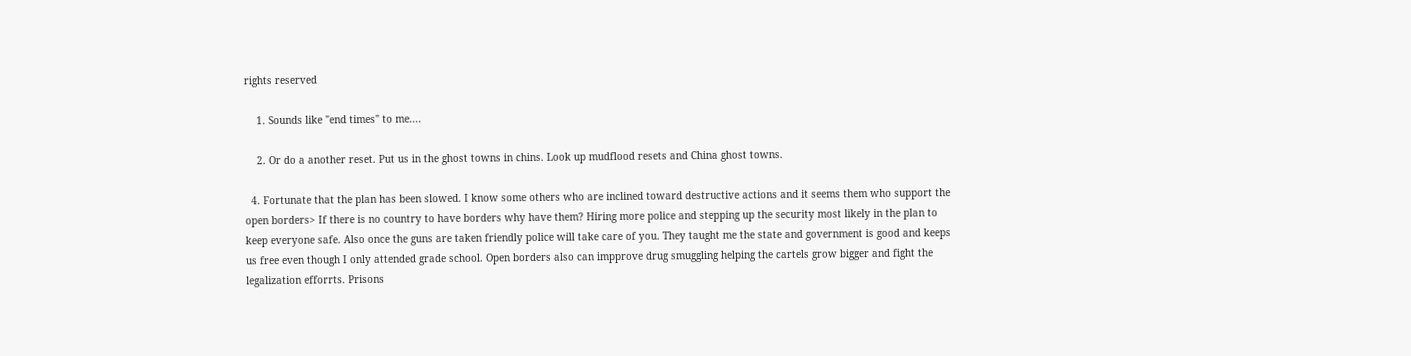rights reserved

    1. Sounds like "end times" to me....

    2. Or do a another reset. Put us in the ghost towns in chins. Look up mudflood resets and China ghost towns.

  4. Fortunate that the plan has been slowed. I know some others who are inclined toward destructive actions and it seems them who support the open borders> If there is no country to have borders why have them? Hiring more police and stepping up the security most likely in the plan to keep everyone safe. Also once the guns are taken friendly police will take care of you. They taught me the state and government is good and keeps us free even though I only attended grade school. Open borders also can impprove drug smuggling helping the cartels grow bigger and fight the legalization efforrts. Prisons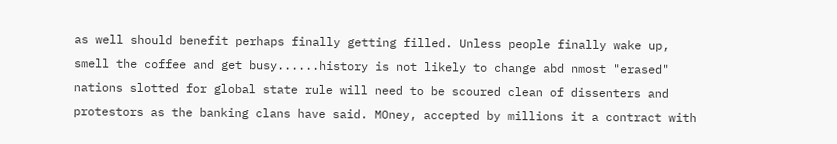as well should benefit perhaps finally getting filled. Unless people finally wake up, smell the coffee and get busy......history is not likely to change abd nmost "erased" nations slotted for global state rule will need to be scoured clean of dissenters and protestors as the banking clans have said. MOney, accepted by millions it a contract with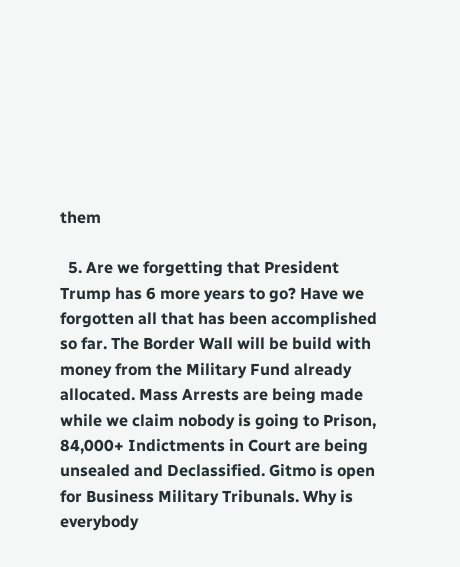them

  5. Are we forgetting that President Trump has 6 more years to go? Have we forgotten all that has been accomplished so far. The Border Wall will be build with money from the Military Fund already allocated. Mass Arrests are being made while we claim nobody is going to Prison, 84,000+ Indictments in Court are being unsealed and Declassified. Gitmo is open for Business Military Tribunals. Why is everybody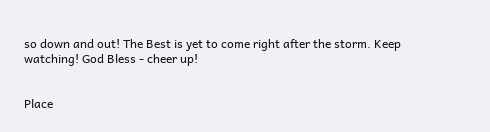so down and out! The Best is yet to come right after the storm. Keep watching! God Bless - cheer up!


Place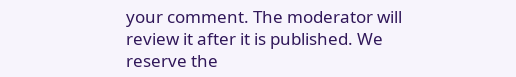your comment. The moderator will review it after it is published. We reserve the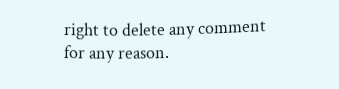right to delete any comment for any reason.